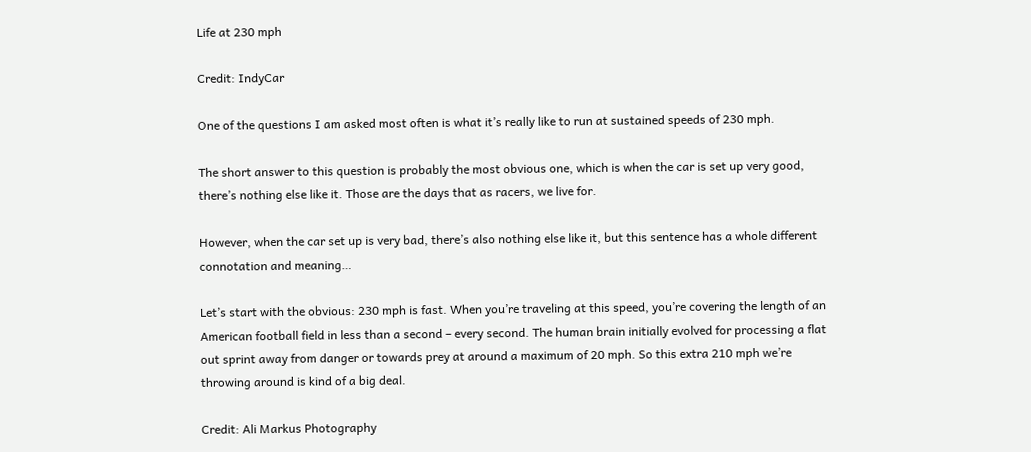Life at 230 mph

Credit: IndyCar

One of the questions I am asked most often is what it’s really like to run at sustained speeds of 230 mph.

The short answer to this question is probably the most obvious one, which is when the car is set up very good, there’s nothing else like it. Those are the days that as racers, we live for.

However, when the car set up is very bad, there’s also nothing else like it, but this sentence has a whole different connotation and meaning…

Let’s start with the obvious: 230 mph is fast. When you’re traveling at this speed, you’re covering the length of an American football field in less than a second – every second. The human brain initially evolved for processing a flat out sprint away from danger or towards prey at around a maximum of 20 mph. So this extra 210 mph we’re throwing around is kind of a big deal.

Credit: Ali Markus Photography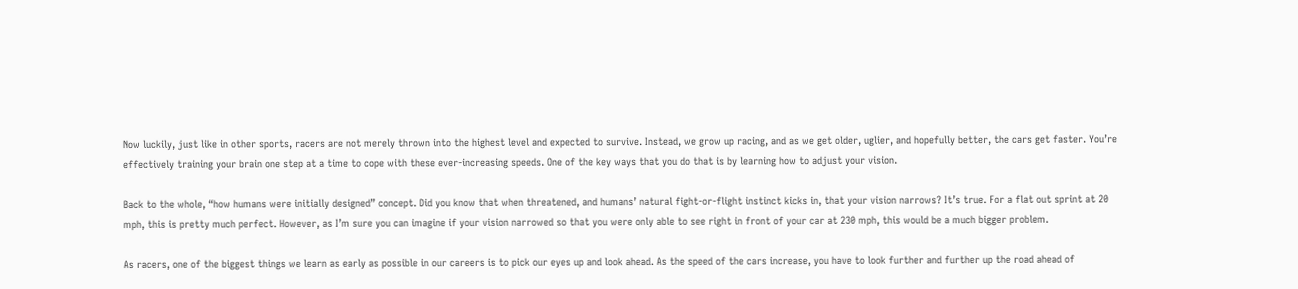Now luckily, just like in other sports, racers are not merely thrown into the highest level and expected to survive. Instead, we grow up racing, and as we get older, uglier, and hopefully better, the cars get faster. You’re effectively training your brain one step at a time to cope with these ever-increasing speeds. One of the key ways that you do that is by learning how to adjust your vision.

Back to the whole, “how humans were initially designed” concept. Did you know that when threatened, and humans’ natural fight-or-flight instinct kicks in, that your vision narrows? It’s true. For a flat out sprint at 20 mph, this is pretty much perfect. However, as I’m sure you can imagine if your vision narrowed so that you were only able to see right in front of your car at 230 mph, this would be a much bigger problem.

As racers, one of the biggest things we learn as early as possible in our careers is to pick our eyes up and look ahead. As the speed of the cars increase, you have to look further and further up the road ahead of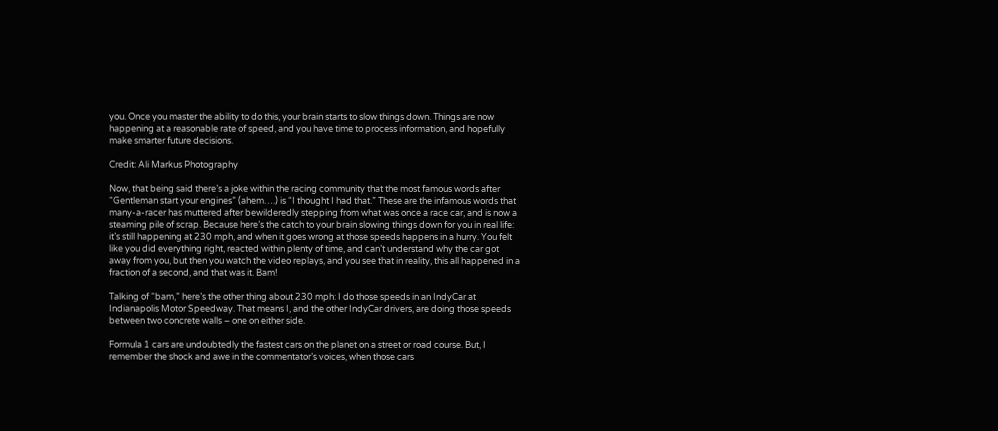you. Once you master the ability to do this, your brain starts to slow things down. Things are now happening at a reasonable rate of speed, and you have time to process information, and hopefully make smarter future decisions.

Credit: Ali Markus Photography

Now, that being said there’s a joke within the racing community that the most famous words after “Gentleman start your engines” (ahem….) is “I thought I had that.” These are the infamous words that many-a-racer has muttered after bewilderedly stepping from what was once a race car, and is now a steaming pile of scrap. Because here’s the catch to your brain slowing things down for you in real life: it’s still happening at 230 mph, and when it goes wrong at those speeds happens in a hurry. You felt like you did everything right, reacted within plenty of time, and can’t understand why the car got away from you, but then you watch the video replays, and you see that in reality, this all happened in a fraction of a second, and that was it. Bam!

Talking of “bam,” here’s the other thing about 230 mph: I do those speeds in an IndyCar at Indianapolis Motor Speedway. That means I, and the other IndyCar drivers, are doing those speeds between two concrete walls – one on either side.

Formula 1 cars are undoubtedly the fastest cars on the planet on a street or road course. But, I remember the shock and awe in the commentator’s voices, when those cars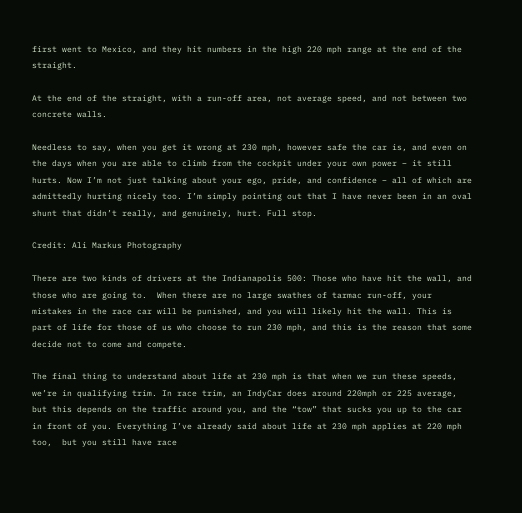first went to Mexico, and they hit numbers in the high 220 mph range at the end of the straight.

At the end of the straight, with a run-off area, not average speed, and not between two concrete walls.

Needless to say, when you get it wrong at 230 mph, however safe the car is, and even on the days when you are able to climb from the cockpit under your own power – it still hurts. Now I’m not just talking about your ego, pride, and confidence – all of which are admittedly hurting nicely too. I’m simply pointing out that I have never been in an oval shunt that didn’t really, and genuinely, hurt. Full stop.

Credit: Ali Markus Photography

There are two kinds of drivers at the Indianapolis 500: Those who have hit the wall, and those who are going to.  When there are no large swathes of tarmac run-off, your mistakes in the race car will be punished, and you will likely hit the wall. This is part of life for those of us who choose to run 230 mph, and this is the reason that some decide not to come and compete.

The final thing to understand about life at 230 mph is that when we run these speeds, we’re in qualifying trim. In race trim, an IndyCar does around 220mph or 225 average, but this depends on the traffic around you, and the “tow” that sucks you up to the car in front of you. Everything I’ve already said about life at 230 mph applies at 220 mph too,  but you still have race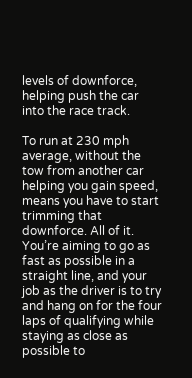levels of downforce, helping push the car into the race track.

To run at 230 mph average, without the tow from another car helping you gain speed, means you have to start trimming that downforce. All of it. You’re aiming to go as fast as possible in a straight line, and your job as the driver is to try and hang on for the four laps of qualifying while staying as close as possible to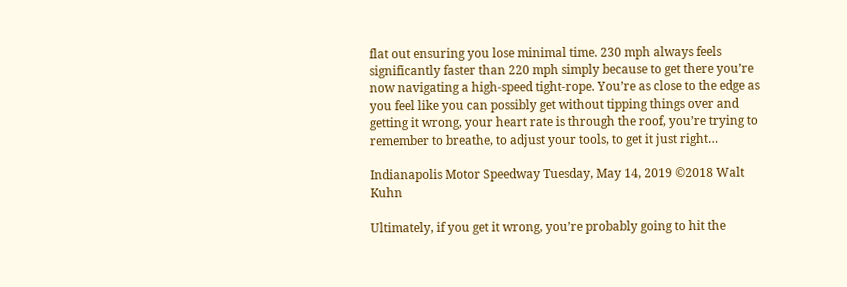flat out ensuring you lose minimal time. 230 mph always feels significantly faster than 220 mph simply because to get there you’re now navigating a high-speed tight-rope. You’re as close to the edge as you feel like you can possibly get without tipping things over and getting it wrong, your heart rate is through the roof, you’re trying to remember to breathe, to adjust your tools, to get it just right…

Indianapolis Motor Speedway Tuesday, May 14, 2019 ©2018 Walt Kuhn

Ultimately, if you get it wrong, you’re probably going to hit the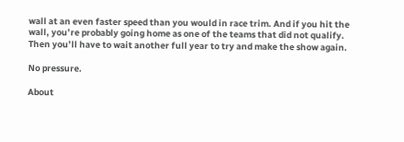wall at an even faster speed than you would in race trim. And if you hit the wall, you’re probably going home as one of the teams that did not qualify. Then you’ll have to wait another full year to try and make the show again.

No pressure.

About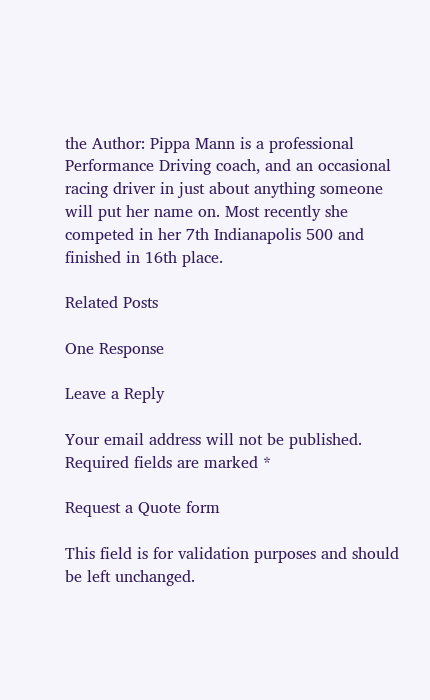the Author: Pippa Mann is a professional Performance Driving coach, and an occasional racing driver in just about anything someone will put her name on. Most recently she competed in her 7th Indianapolis 500 and finished in 16th place.

Related Posts

One Response

Leave a Reply

Your email address will not be published. Required fields are marked *

Request a Quote form

This field is for validation purposes and should be left unchanged.